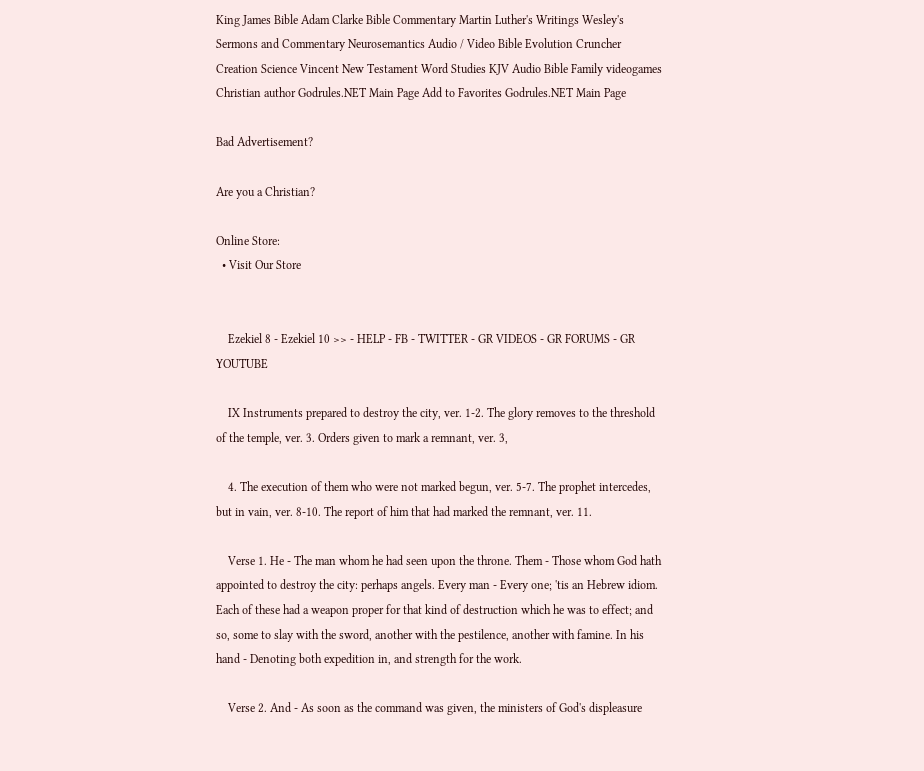King James Bible Adam Clarke Bible Commentary Martin Luther's Writings Wesley's Sermons and Commentary Neurosemantics Audio / Video Bible Evolution Cruncher Creation Science Vincent New Testament Word Studies KJV Audio Bible Family videogames Christian author Godrules.NET Main Page Add to Favorites Godrules.NET Main Page

Bad Advertisement?

Are you a Christian?

Online Store:
  • Visit Our Store


    Ezekiel 8 - Ezekiel 10 >> - HELP - FB - TWITTER - GR VIDEOS - GR FORUMS - GR YOUTUBE

    IX Instruments prepared to destroy the city, ver. 1-2. The glory removes to the threshold of the temple, ver. 3. Orders given to mark a remnant, ver. 3,

    4. The execution of them who were not marked begun, ver. 5-7. The prophet intercedes, but in vain, ver. 8-10. The report of him that had marked the remnant, ver. 11.

    Verse 1. He - The man whom he had seen upon the throne. Them - Those whom God hath appointed to destroy the city: perhaps angels. Every man - Every one; 'tis an Hebrew idiom. Each of these had a weapon proper for that kind of destruction which he was to effect; and so, some to slay with the sword, another with the pestilence, another with famine. In his hand - Denoting both expedition in, and strength for the work.

    Verse 2. And - As soon as the command was given, the ministers of God's displeasure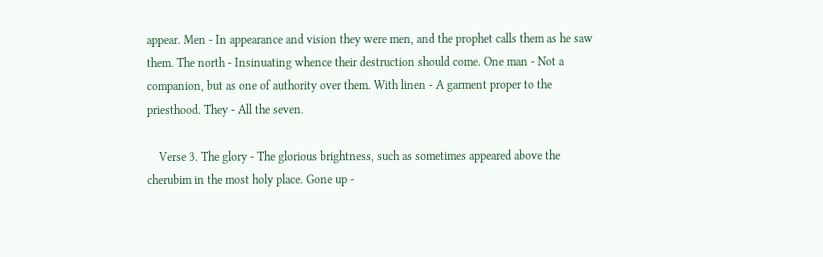appear. Men - In appearance and vision they were men, and the prophet calls them as he saw them. The north - Insinuating whence their destruction should come. One man - Not a companion, but as one of authority over them. With linen - A garment proper to the priesthood. They - All the seven.

    Verse 3. The glory - The glorious brightness, such as sometimes appeared above the cherubim in the most holy place. Gone up -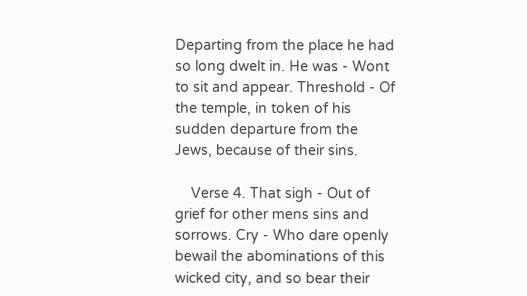Departing from the place he had so long dwelt in. He was - Wont to sit and appear. Threshold - Of the temple, in token of his sudden departure from the Jews, because of their sins.

    Verse 4. That sigh - Out of grief for other mens sins and sorrows. Cry - Who dare openly bewail the abominations of this wicked city, and so bear their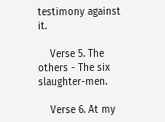testimony against it.

    Verse 5. The others - The six slaughter-men.

    Verse 6. At my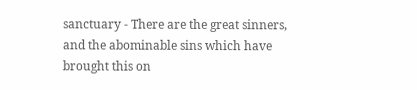sanctuary - There are the great sinners, and the abominable sins which have brought this on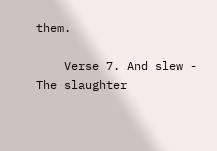them.

    Verse 7. And slew - The slaughter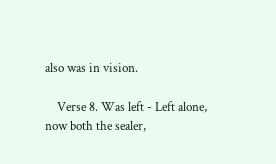also was in vision.

    Verse 8. Was left - Left alone, now both the sealer,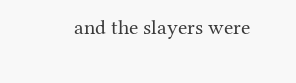and the slayers were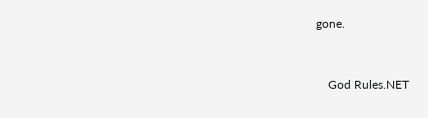gone.


    God Rules.NET